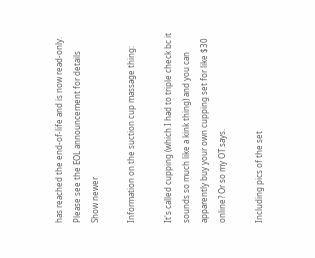has reached the end-of-life and is now read-only. Please see the EOL announcement for details
Show newer

Information on the suction cup massage thing:

It's called cupping (which I had to triple check bc it sounds so much like a kink thing) and you can apparently buy your own cupping set for like $30 online? Or so my OT says.

Including pics of the set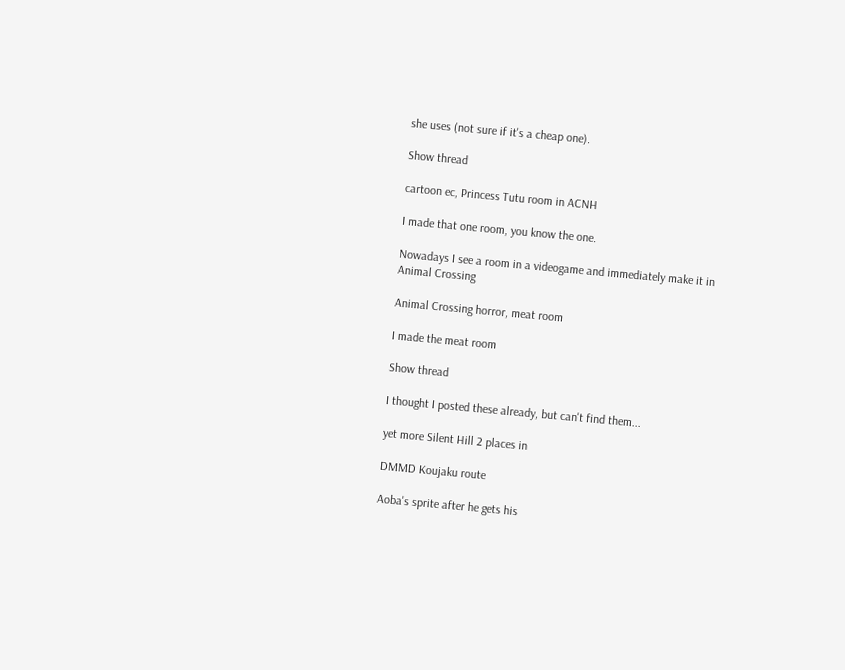she uses (not sure if it's a cheap one).

Show thread

cartoon ec, Princess Tutu room in ACNH

I made that one room, you know the one.

Nowadays I see a room in a videogame and immediately make it in Animal Crossing

Animal Crossing horror, meat room

I made the meat room

Show thread

I thought I posted these already, but can't find them...

yet more Silent Hill 2 places in

DMMD Koujaku route

Aoba's sprite after he gets his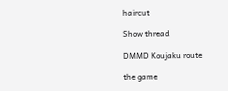haircut

Show thread

DMMD Koujaku route

the game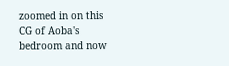zoomed in on this CG of Aoba's bedroom and now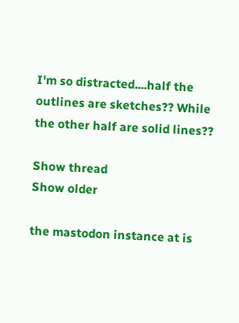I'm so distracted....half the outlines are sketches?? While the other half are solid lines??

Show thread
Show older

the mastodon instance at is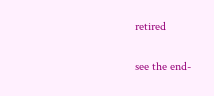retired

see the end-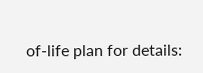of-life plan for details: